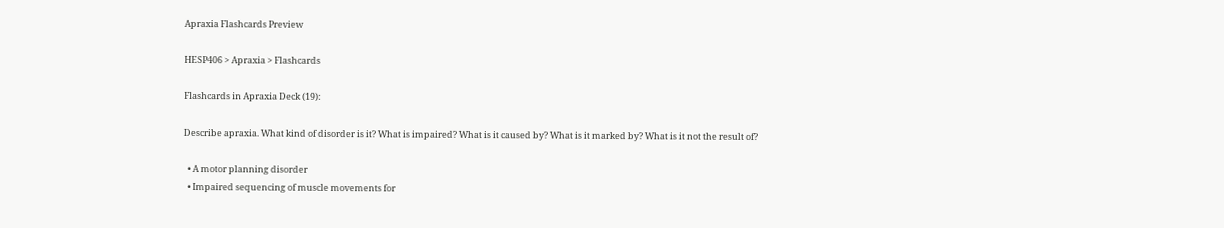Apraxia Flashcards Preview

HESP406 > Apraxia > Flashcards

Flashcards in Apraxia Deck (19):

Describe apraxia. What kind of disorder is it? What is impaired? What is it caused by? What is it marked by? What is it not the result of?

  • A motor planning disorder
  • Impaired sequencing of muscle movements for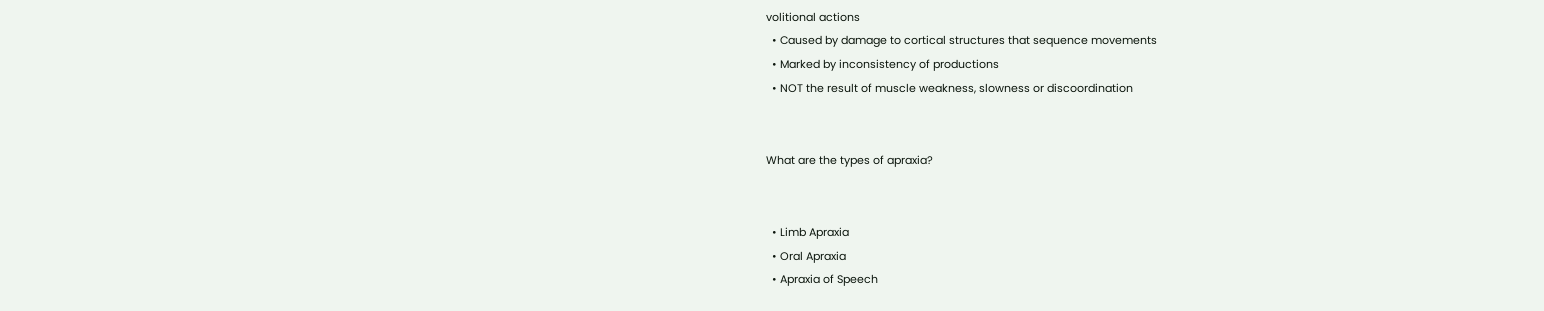volitional actions
  • Caused by damage to cortical structures that sequence movements
  • Marked by inconsistency of productions
  • NOT the result of muscle weakness, slowness or discoordination


What are the types of apraxia?


  • Limb Apraxia
  • Oral Apraxia
  • Apraxia of Speech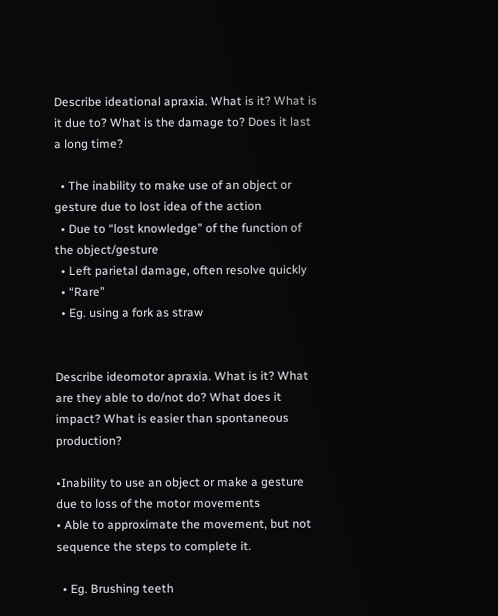Describe ideational apraxia. What is it? What is it due to? What is the damage to? Does it last a long time?

  • The inability to make use of an object or gesture due to lost idea of the action
  • Due to “lost knowledge” of the function of the object/gesture
  • Left parietal damage, often resolve quickly
  • “Rare”
  • Eg. using a fork as straw


Describe ideomotor apraxia. What is it? What are they able to do/not do? What does it impact? What is easier than spontaneous production?

•Inability to use an object or make a gesture due to loss of the motor movements
• Able to approximate the movement, but not sequence the steps to complete it.

  • Eg. Brushing teeth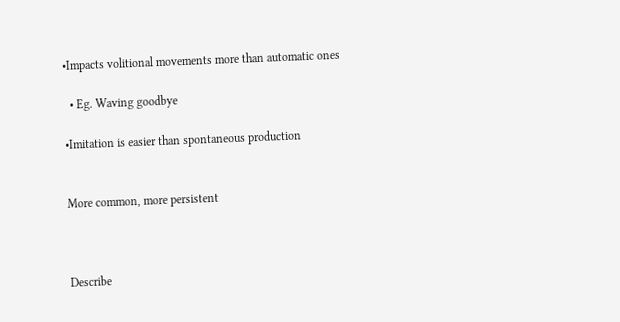•Impacts volitional movements more than automatic ones

  • Eg. Waving goodbye

•Imitation is easier than spontaneous production


More common, more persistent



Describe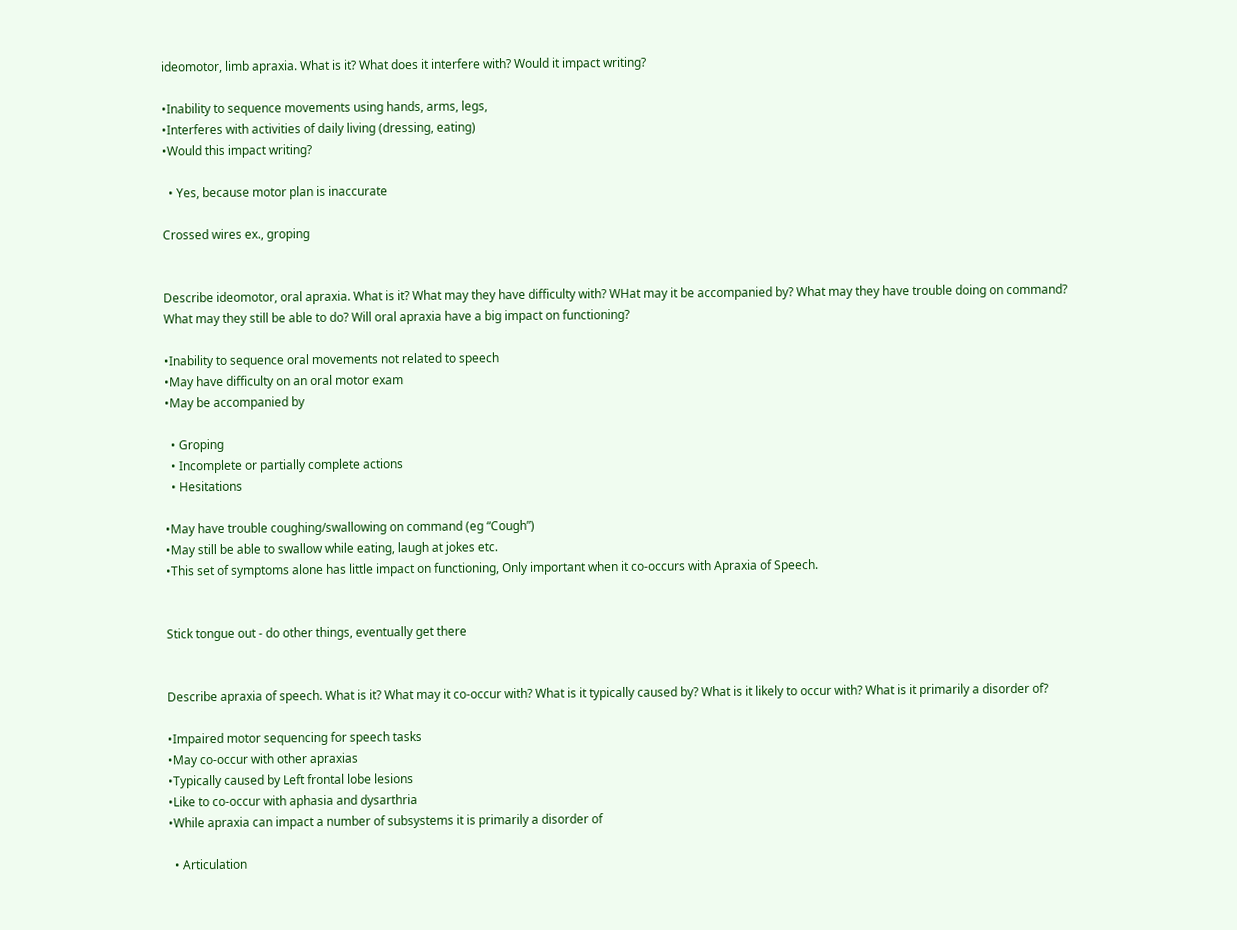ideomotor, limb apraxia. What is it? What does it interfere with? Would it impact writing?

•Inability to sequence movements using hands, arms, legs,
•Interferes with activities of daily living (dressing, eating)
•Would this impact writing?

  • Yes, because motor plan is inaccurate

Crossed wires ex., groping


Describe ideomotor, oral apraxia. What is it? What may they have difficulty with? WHat may it be accompanied by? What may they have trouble doing on command? What may they still be able to do? Will oral apraxia have a big impact on functioning?

•Inability to sequence oral movements not related to speech
•May have difficulty on an oral motor exam
•May be accompanied by

  • Groping
  • Incomplete or partially complete actions
  • Hesitations

•May have trouble coughing/swallowing on command (eg “Cough”)
•May still be able to swallow while eating, laugh at jokes etc.
•This set of symptoms alone has little impact on functioning, Only important when it co-occurs with Apraxia of Speech.


Stick tongue out - do other things, eventually get there


Describe apraxia of speech. What is it? What may it co-occur with? What is it typically caused by? What is it likely to occur with? What is it primarily a disorder of?

•Impaired motor sequencing for speech tasks
•May co-occur with other apraxias
•Typically caused by Left frontal lobe lesions
•Like to co-occur with aphasia and dysarthria
•While apraxia can impact a number of subsystems it is primarily a disorder of

  • Articulation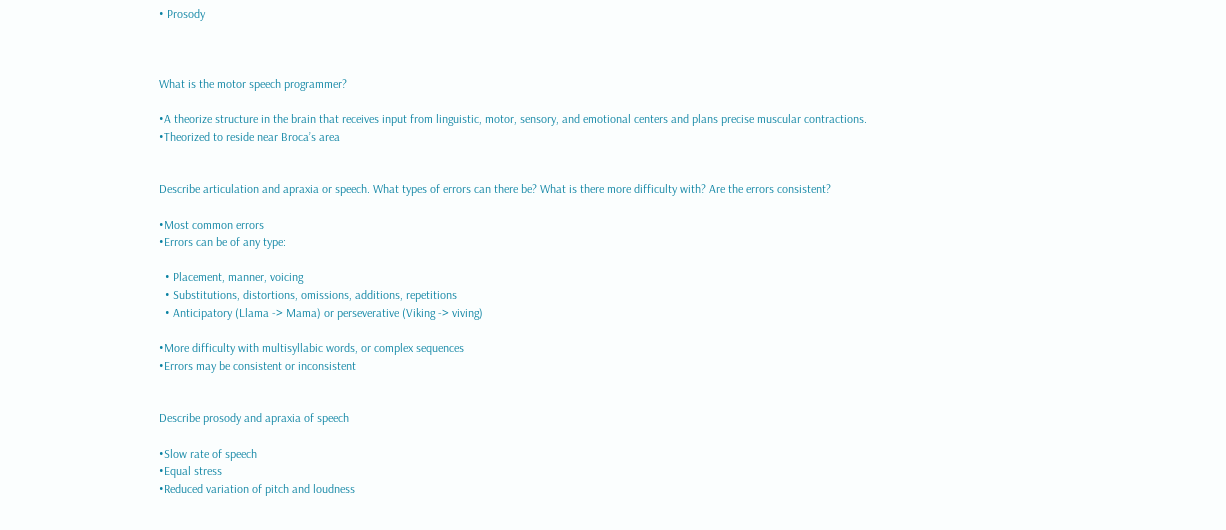• Prosody



What is the motor speech programmer?

•A theorize structure in the brain that receives input from linguistic, motor, sensory, and emotional centers and plans precise muscular contractions.
•Theorized to reside near Broca’s area


Describe articulation and apraxia or speech. What types of errors can there be? What is there more difficulty with? Are the errors consistent?

•Most common errors
•Errors can be of any type:

  • Placement, manner, voicing
  • Substitutions, distortions, omissions, additions, repetitions
  • Anticipatory (Llama -> Mama) or perseverative (Viking -> viving)

•More difficulty with multisyllabic words, or complex sequences
•Errors may be consistent or inconsistent


Describe prosody and apraxia of speech

•Slow rate of speech
•Equal stress
•Reduced variation of pitch and loudness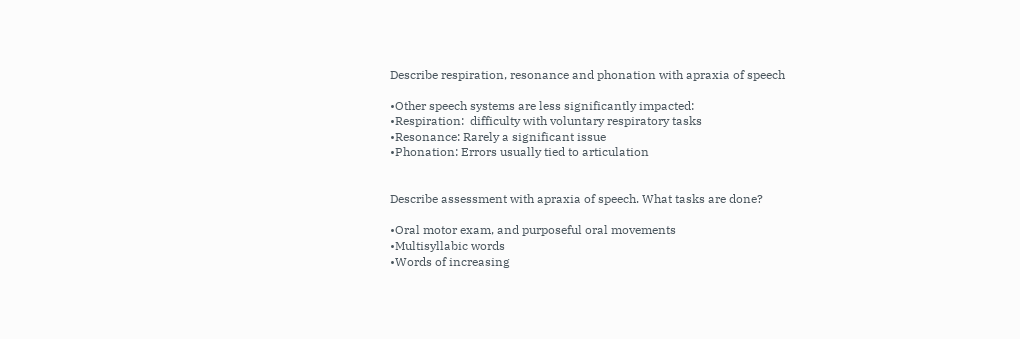Describe respiration, resonance and phonation with apraxia of speech

•Other speech systems are less significantly impacted:
•Respiration:  difficulty with voluntary respiratory tasks
•Resonance: Rarely a significant issue
•Phonation: Errors usually tied to articulation


Describe assessment with apraxia of speech. What tasks are done?

•Oral motor exam, and purposeful oral movements
•Multisyllabic words
•Words of increasing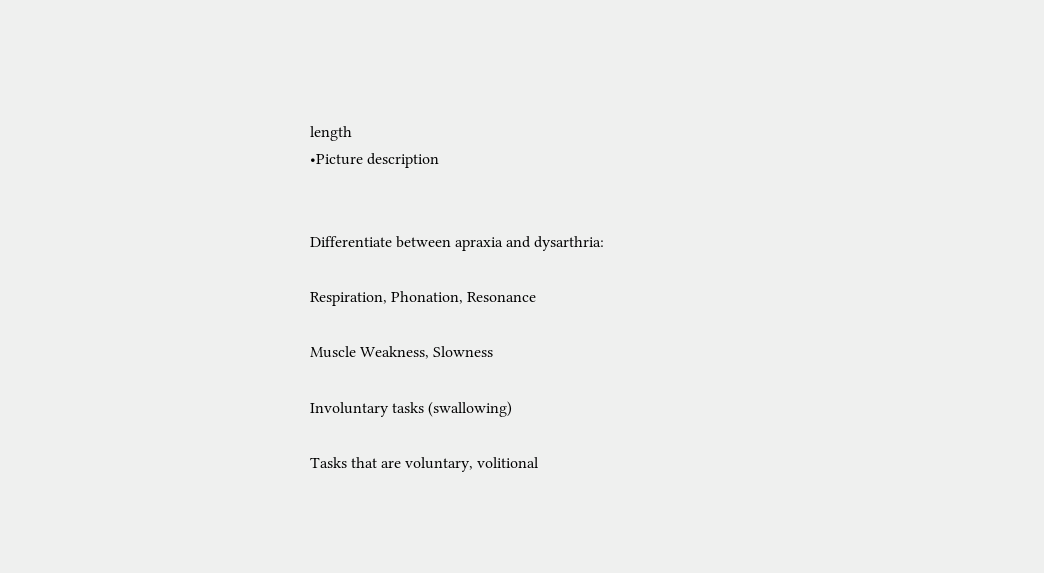length
•Picture description


Differentiate between apraxia and dysarthria:

Respiration, Phonation, Resonance

Muscle Weakness, Slowness

Involuntary tasks (swallowing)

Tasks that are voluntary, volitional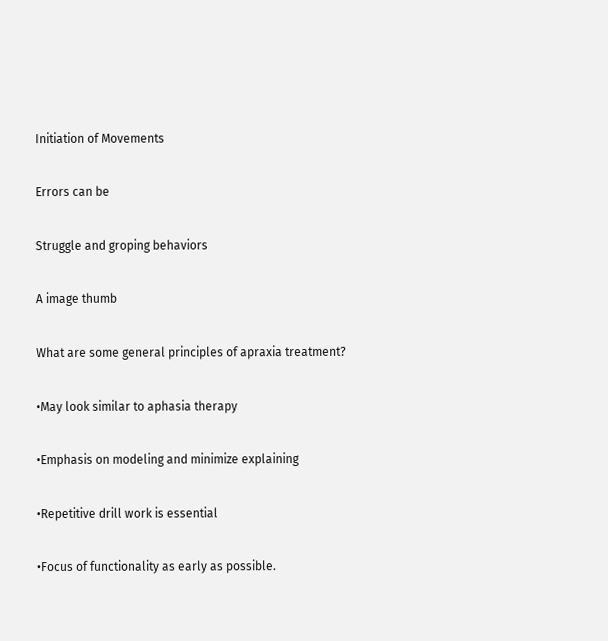Initiation of Movements

Errors can be

Struggle and groping behaviors

A image thumb

What are some general principles of apraxia treatment?

•May look similar to aphasia therapy

•Emphasis on modeling and minimize explaining

•Repetitive drill work is essential

•Focus of functionality as early as possible.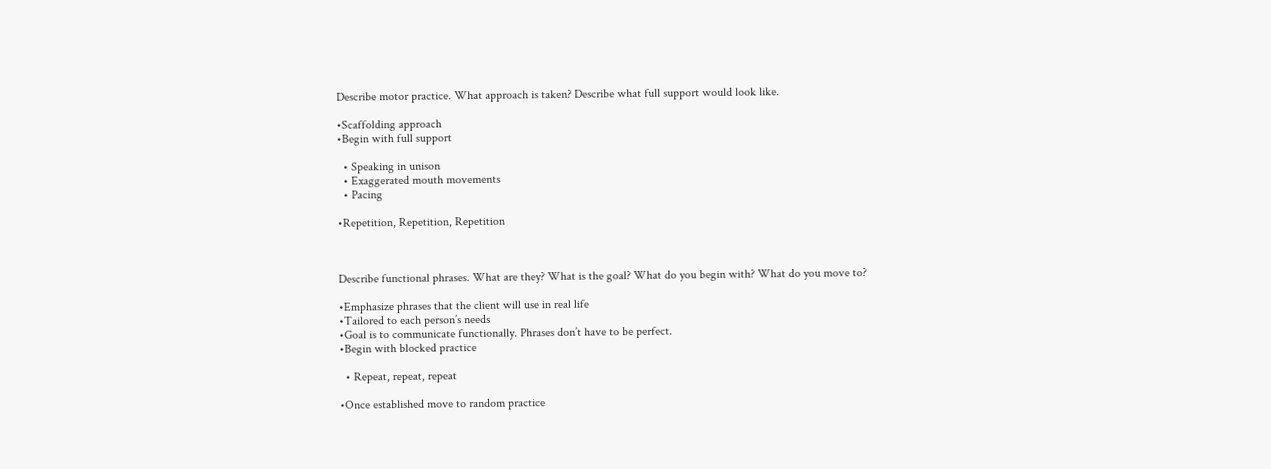Describe motor practice. What approach is taken? Describe what full support would look like.

•Scaffolding approach
•Begin with full support

  • Speaking in unison
  • Exaggerated mouth movements
  • Pacing

•Repetition, Repetition, Repetition



Describe functional phrases. What are they? What is the goal? What do you begin with? What do you move to?

•Emphasize phrases that the client will use in real life
•Tailored to each person’s needs
•Goal is to communicate functionally. Phrases don’t have to be perfect.
•Begin with blocked practice

  • Repeat, repeat, repeat

•Once established move to random practice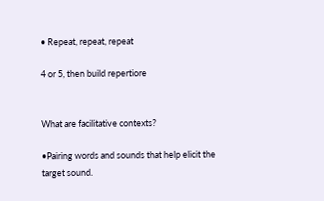• Repeat, repeat, repeat

4 or 5, then build repertiore


What are facilitative contexts?

•Pairing words and sounds that help elicit the target sound.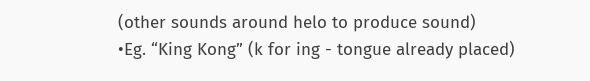(other sounds around helo to produce sound)
•Eg. “King Kong” (k for ing - tongue already placed)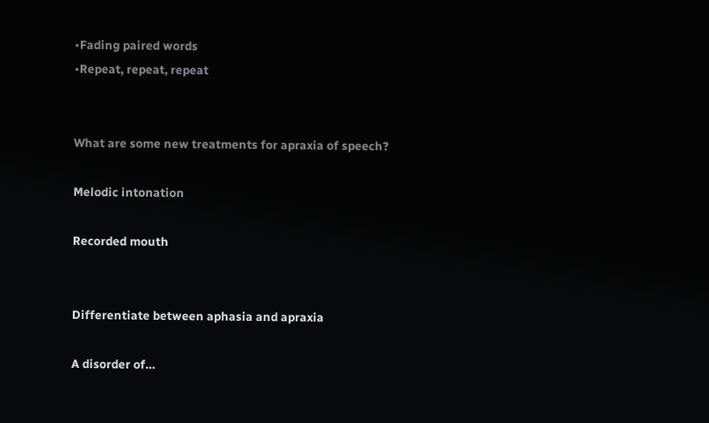•Fading paired words
•Repeat, repeat, repeat


What are some new treatments for apraxia of speech?

Melodic intonation

Recorded mouth


Differentiate between aphasia and apraxia

A disorder of…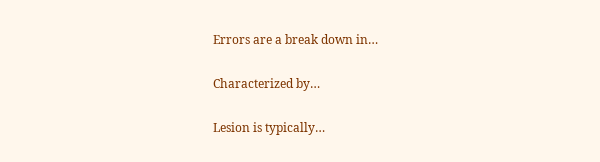Errors are a break down in…

Characterized by…

Lesion is typically…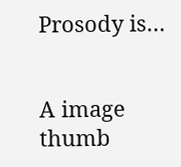Prosody is…


A image thumb